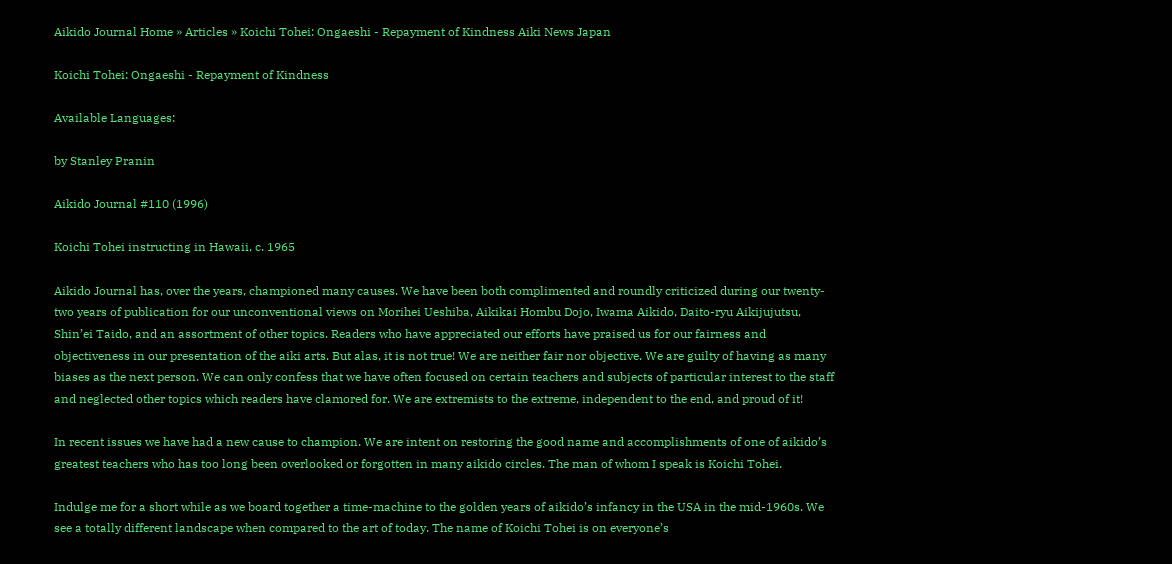Aikido Journal Home » Articles » Koichi Tohei: Ongaeshi - Repayment of Kindness Aiki News Japan

Koichi Tohei: Ongaeshi - Repayment of Kindness

Available Languages:

by Stanley Pranin

Aikido Journal #110 (1996)

Koichi Tohei instructing in Hawaii, c. 1965

Aikido Journal has, over the years, championed many causes. We have been both complimented and roundly criticized during our twenty-two years of publication for our unconventional views on Morihei Ueshiba, Aikikai Hombu Dojo, Iwama Aikido, Daito-ryu Aikijujutsu, Shin’ei Taido, and an assortment of other topics. Readers who have appreciated our efforts have praised us for our fairness and objectiveness in our presentation of the aiki arts. But alas, it is not true! We are neither fair nor objective. We are guilty of having as many biases as the next person. We can only confess that we have often focused on certain teachers and subjects of particular interest to the staff and neglected other topics which readers have clamored for. We are extremists to the extreme, independent to the end, and proud of it!

In recent issues we have had a new cause to champion. We are intent on restoring the good name and accomplishments of one of aikido’s greatest teachers who has too long been overlooked or forgotten in many aikido circles. The man of whom I speak is Koichi Tohei.

Indulge me for a short while as we board together a time-machine to the golden years of aikido’s infancy in the USA in the mid-1960s. We see a totally different landscape when compared to the art of today. The name of Koichi Tohei is on everyone’s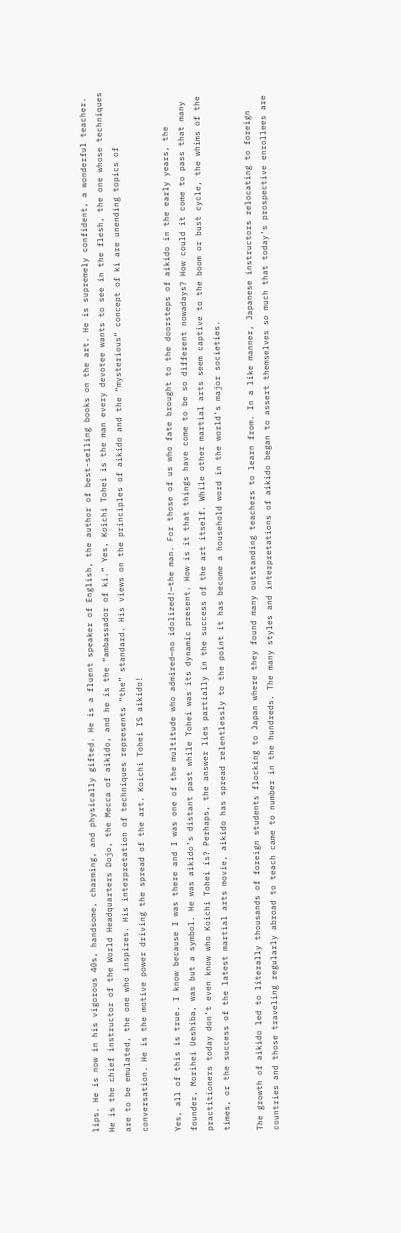lips. He is now in his vigorous 40s, handsome, charming, and physically gifted. He is a fluent speaker of English, the author of best-selling books on the art. He is supremely confident, a wonderful teacher. He is the chief instructor of the World Headquarters Dojo, the Mecca of aikido, and he is the “ambassador of ki.” Yes, Koichi Tohei is the man every devotee wants to see in the flesh, the one whose techniques are to be emulated, the one who inspires. His interpretation of techniques represents “the” standard. His views on the principles of aikido and the “mysterious” concept of ki are unending topics of conversation. He is the motive power driving the spread of the art. Koichi Tohei IS aikido!

Yes, all of this is true. I know because I was there and I was one of the multitude who admired—no idolized!—the man. For those of us who fate brought to the doorsteps of aikido in the early years, the founder, Morihei Ueshiba, was but a symbol. He was aikido’s distant past while Tohei was its dynamic present. How is it that things have come to be so different nowadays? How could it come to pass that many practitioners today don’t even know who Koichi Tohei is? Perhaps, the answer lies partially in the success of the art itself. While other martial arts seem captive to the boom or bust cycle, the whims of the times, or the success of the latest martial arts movie, aikido has spread relentlessly to the point it has become a household word in the world’s major societies.

The growth of aikido led to literally thousands of foreign students flocking to Japan where they found many outstanding teachers to learn from. In a like manner, Japanese instructors relocating to foreign countries and those traveling regularly abroad to teach came to number in the hundreds. The many styles and interpretations of aikido began to assert themselves so much that today’s prospective enrollees are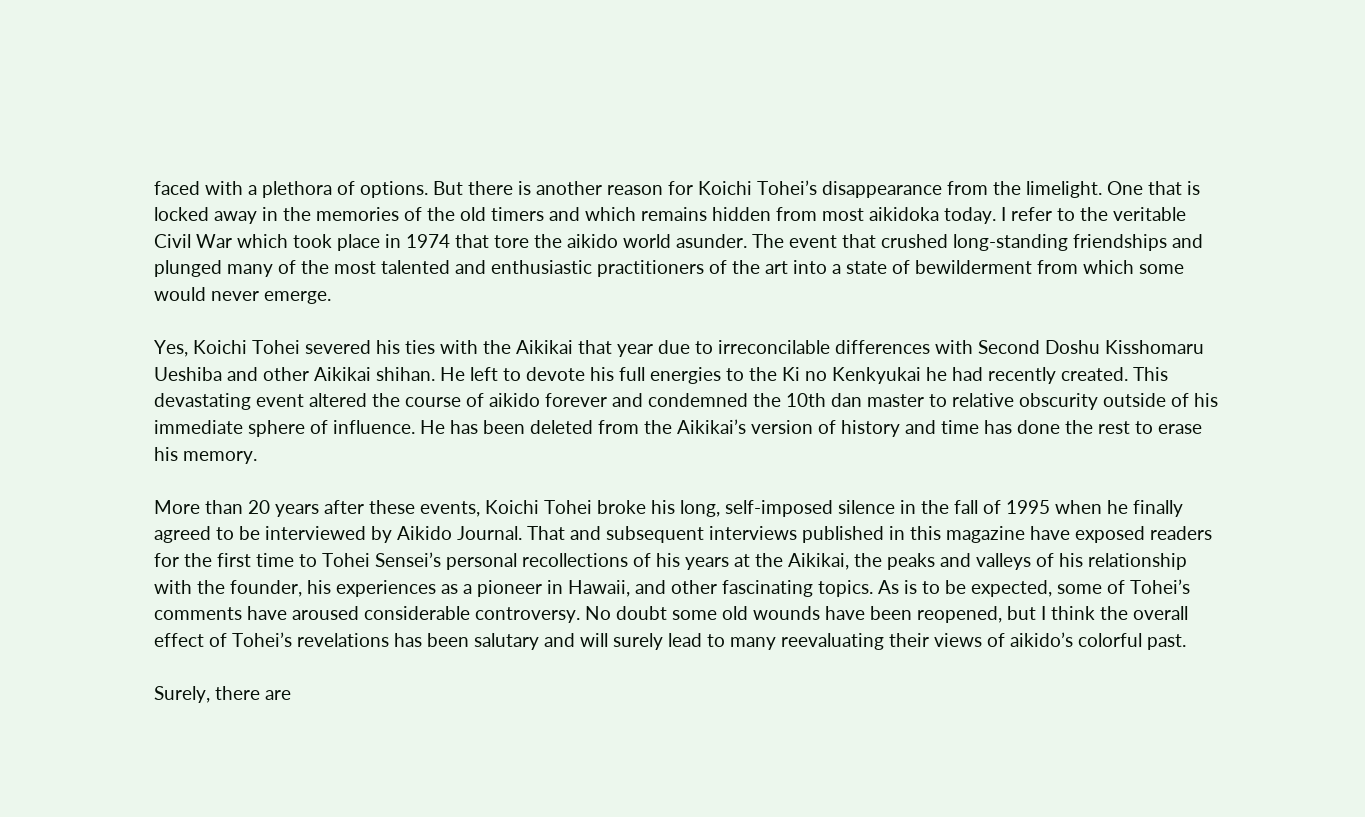faced with a plethora of options. But there is another reason for Koichi Tohei’s disappearance from the limelight. One that is locked away in the memories of the old timers and which remains hidden from most aikidoka today. I refer to the veritable Civil War which took place in 1974 that tore the aikido world asunder. The event that crushed long-standing friendships and plunged many of the most talented and enthusiastic practitioners of the art into a state of bewilderment from which some would never emerge.

Yes, Koichi Tohei severed his ties with the Aikikai that year due to irreconcilable differences with Second Doshu Kisshomaru Ueshiba and other Aikikai shihan. He left to devote his full energies to the Ki no Kenkyukai he had recently created. This devastating event altered the course of aikido forever and condemned the 10th dan master to relative obscurity outside of his immediate sphere of influence. He has been deleted from the Aikikai’s version of history and time has done the rest to erase his memory.

More than 20 years after these events, Koichi Tohei broke his long, self-imposed silence in the fall of 1995 when he finally agreed to be interviewed by Aikido Journal. That and subsequent interviews published in this magazine have exposed readers for the first time to Tohei Sensei’s personal recollections of his years at the Aikikai, the peaks and valleys of his relationship with the founder, his experiences as a pioneer in Hawaii, and other fascinating topics. As is to be expected, some of Tohei’s comments have aroused considerable controversy. No doubt some old wounds have been reopened, but I think the overall effect of Tohei’s revelations has been salutary and will surely lead to many reevaluating their views of aikido’s colorful past.

Surely, there are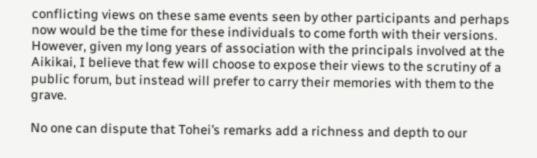conflicting views on these same events seen by other participants and perhaps now would be the time for these individuals to come forth with their versions. However, given my long years of association with the principals involved at the Aikikai, I believe that few will choose to expose their views to the scrutiny of a public forum, but instead will prefer to carry their memories with them to the grave.

No one can dispute that Tohei’s remarks add a richness and depth to our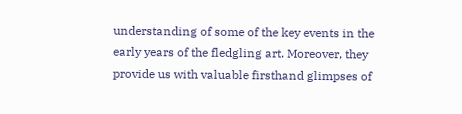understanding of some of the key events in the early years of the fledgling art. Moreover, they provide us with valuable firsthand glimpses of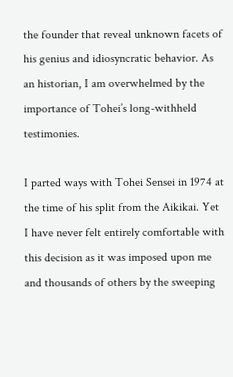the founder that reveal unknown facets of his genius and idiosyncratic behavior. As an historian, I am overwhelmed by the importance of Tohei’s long-withheld testimonies.

I parted ways with Tohei Sensei in 1974 at the time of his split from the Aikikai. Yet I have never felt entirely comfortable with this decision as it was imposed upon me and thousands of others by the sweeping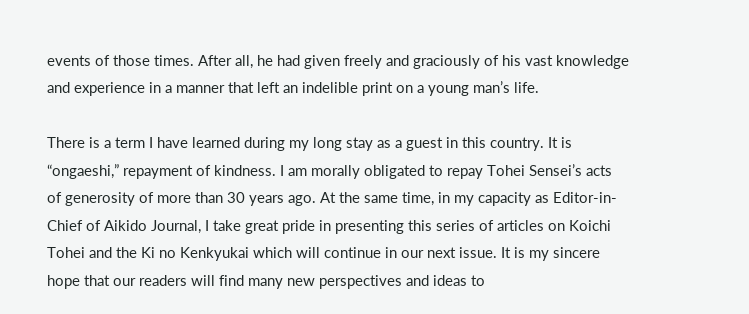events of those times. After all, he had given freely and graciously of his vast knowledge and experience in a manner that left an indelible print on a young man’s life.

There is a term I have learned during my long stay as a guest in this country. It is “ongaeshi,” repayment of kindness. I am morally obligated to repay Tohei Sensei’s acts of generosity of more than 30 years ago. At the same time, in my capacity as Editor-in-Chief of Aikido Journal, I take great pride in presenting this series of articles on Koichi Tohei and the Ki no Kenkyukai which will continue in our next issue. It is my sincere hope that our readers will find many new perspectives and ideas to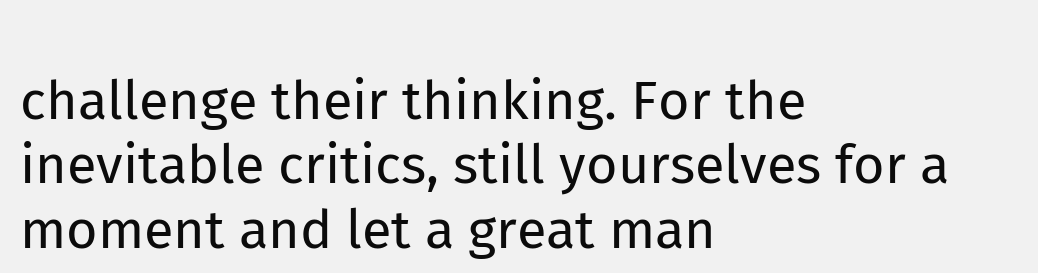challenge their thinking. For the inevitable critics, still yourselves for a moment and let a great man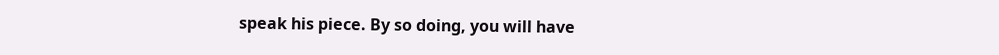speak his piece. By so doing, you will have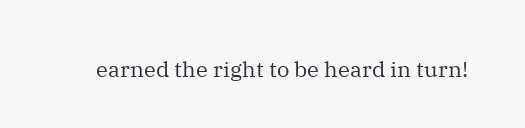earned the right to be heard in turn!